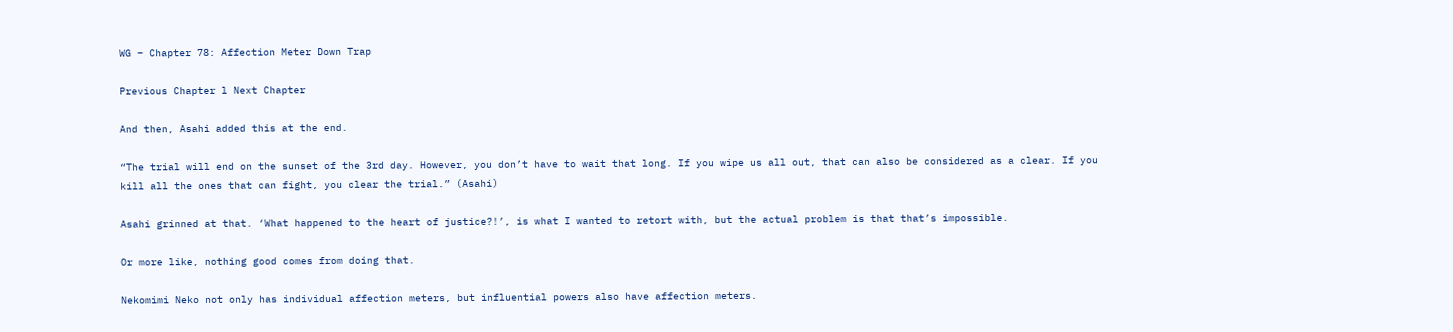WG – Chapter 78: Affection Meter Down Trap

Previous Chapter l Next Chapter

And then, Asahi added this at the end.

“The trial will end on the sunset of the 3rd day. However, you don’t have to wait that long. If you wipe us all out, that can also be considered as a clear. If you kill all the ones that can fight, you clear the trial.” (Asahi)

Asahi grinned at that. ‘What happened to the heart of justice?!’, is what I wanted to retort with, but the actual problem is that that’s impossible.

Or more like, nothing good comes from doing that.

Nekomimi Neko not only has individual affection meters, but influential powers also have affection meters.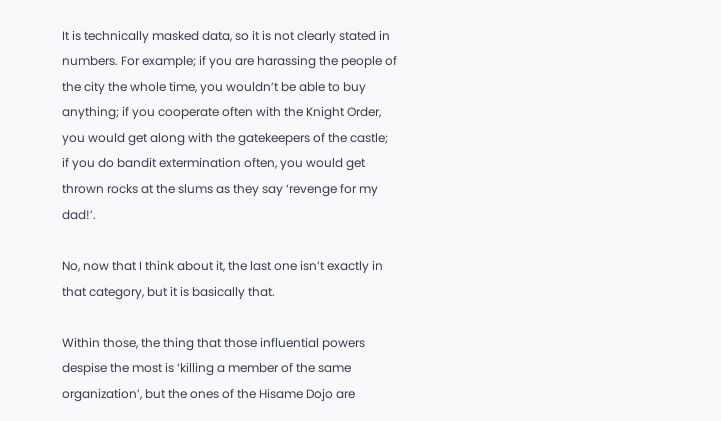It is technically masked data, so it is not clearly stated in numbers. For example; if you are harassing the people of the city the whole time, you wouldn’t be able to buy anything; if you cooperate often with the Knight Order, you would get along with the gatekeepers of the castle; if you do bandit extermination often, you would get thrown rocks at the slums as they say ‘revenge for my dad!’.

No, now that I think about it, the last one isn’t exactly in that category, but it is basically that.

Within those, the thing that those influential powers despise the most is ‘killing a member of the same organization’, but the ones of the Hisame Dojo are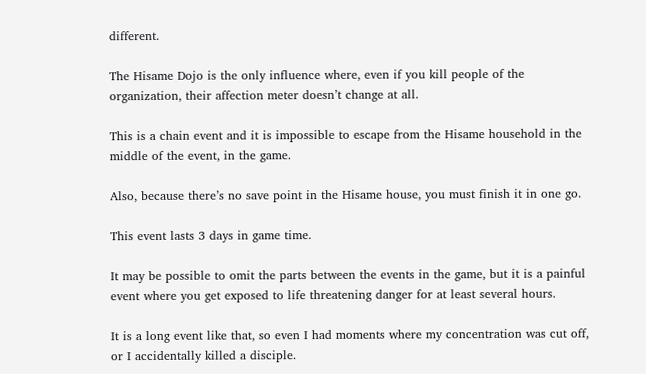different.

The Hisame Dojo is the only influence where, even if you kill people of the organization, their affection meter doesn’t change at all.

This is a chain event and it is impossible to escape from the Hisame household in the middle of the event, in the game.

Also, because there’s no save point in the Hisame house, you must finish it in one go.

This event lasts 3 days in game time.

It may be possible to omit the parts between the events in the game, but it is a painful event where you get exposed to life threatening danger for at least several hours.

It is a long event like that, so even I had moments where my concentration was cut off, or I accidentally killed a disciple.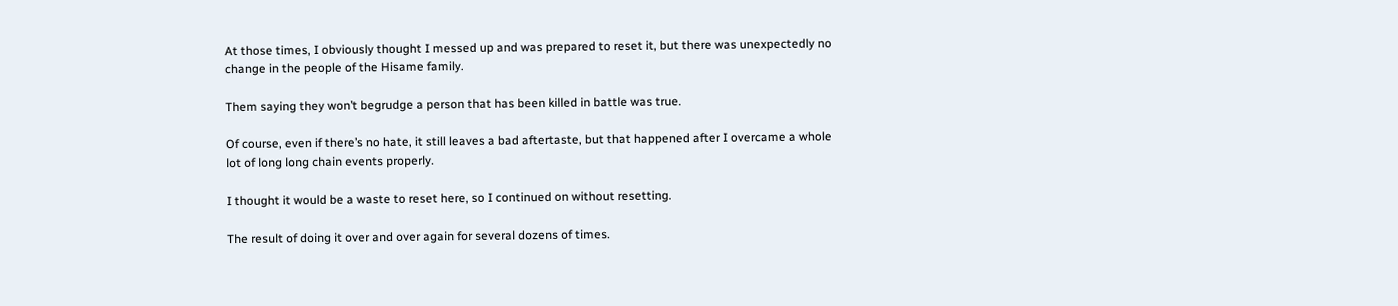At those times, I obviously thought I messed up and was prepared to reset it, but there was unexpectedly no change in the people of the Hisame family.

Them saying they won’t begrudge a person that has been killed in battle was true.

Of course, even if there’s no hate, it still leaves a bad aftertaste, but that happened after I overcame a whole lot of long long chain events properly.

I thought it would be a waste to reset here, so I continued on without resetting.

The result of doing it over and over again for several dozens of times.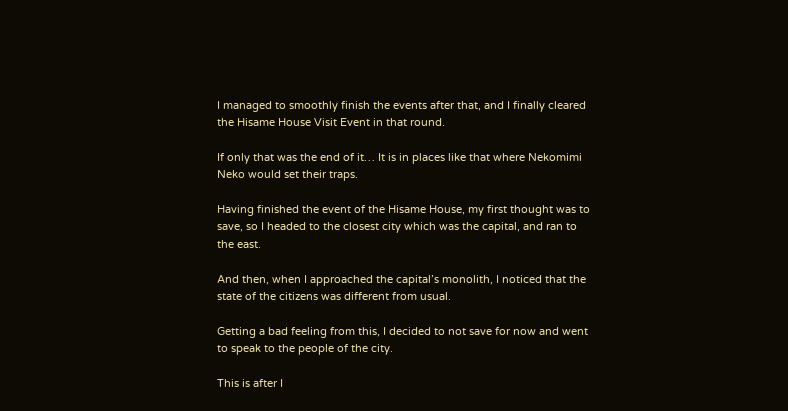I managed to smoothly finish the events after that, and I finally cleared the Hisame House Visit Event in that round.

If only that was the end of it… It is in places like that where Nekomimi Neko would set their traps.

Having finished the event of the Hisame House, my first thought was to save, so I headed to the closest city which was the capital, and ran to the east.

And then, when I approached the capital’s monolith, I noticed that the state of the citizens was different from usual.

Getting a bad feeling from this, I decided to not save for now and went to speak to the people of the city.

This is after I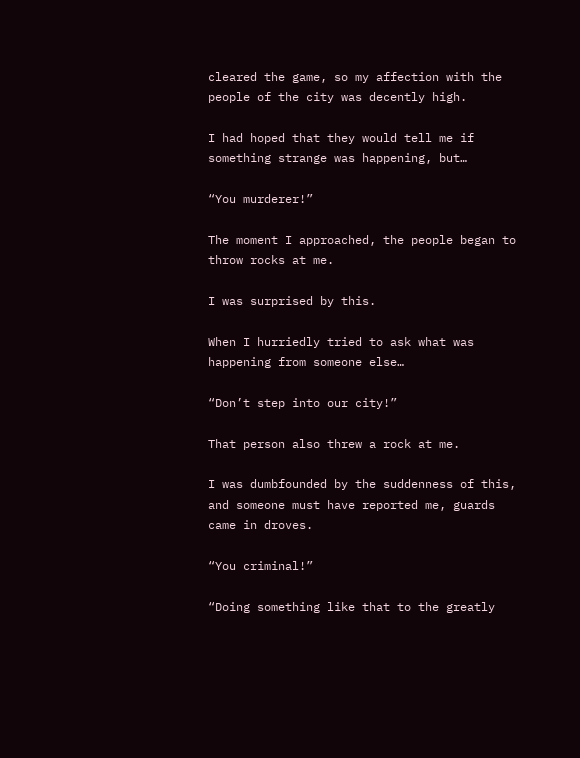cleared the game, so my affection with the people of the city was decently high.

I had hoped that they would tell me if something strange was happening, but…

“You murderer!”

The moment I approached, the people began to throw rocks at me.

I was surprised by this.

When I hurriedly tried to ask what was happening from someone else…

“Don’t step into our city!”

That person also threw a rock at me.

I was dumbfounded by the suddenness of this, and someone must have reported me, guards came in droves.

“You criminal!”

“Doing something like that to the greatly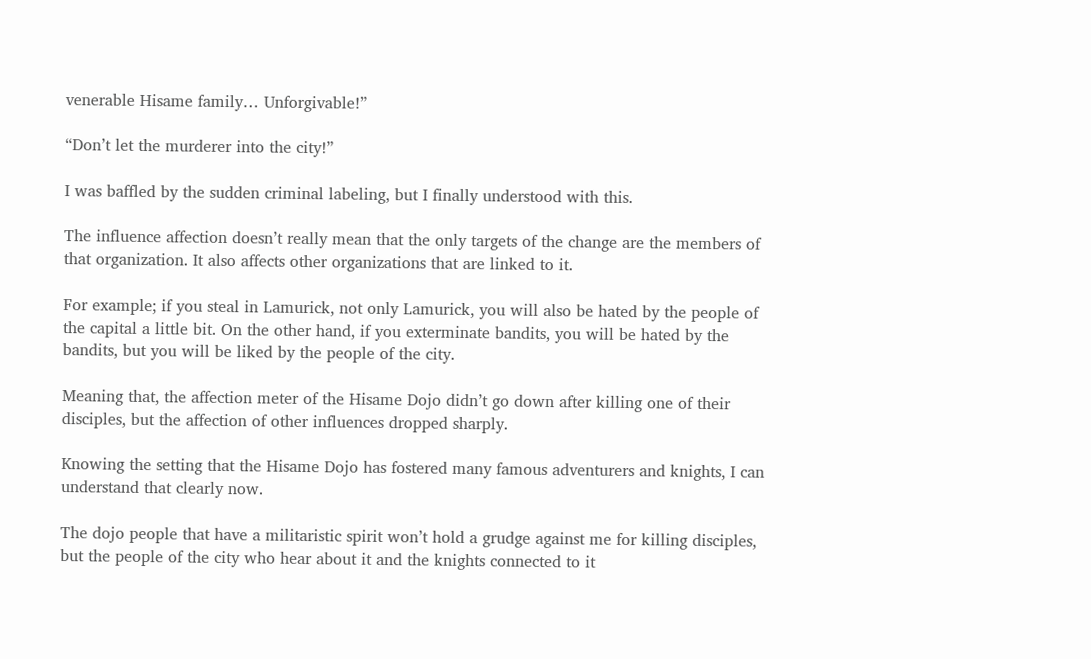venerable Hisame family… Unforgivable!”

“Don’t let the murderer into the city!”

I was baffled by the sudden criminal labeling, but I finally understood with this.

The influence affection doesn’t really mean that the only targets of the change are the members of that organization. It also affects other organizations that are linked to it.

For example; if you steal in Lamurick, not only Lamurick, you will also be hated by the people of the capital a little bit. On the other hand, if you exterminate bandits, you will be hated by the bandits, but you will be liked by the people of the city.

Meaning that, the affection meter of the Hisame Dojo didn’t go down after killing one of their disciples, but the affection of other influences dropped sharply.

Knowing the setting that the Hisame Dojo has fostered many famous adventurers and knights, I can understand that clearly now.

The dojo people that have a militaristic spirit won’t hold a grudge against me for killing disciples, but the people of the city who hear about it and the knights connected to it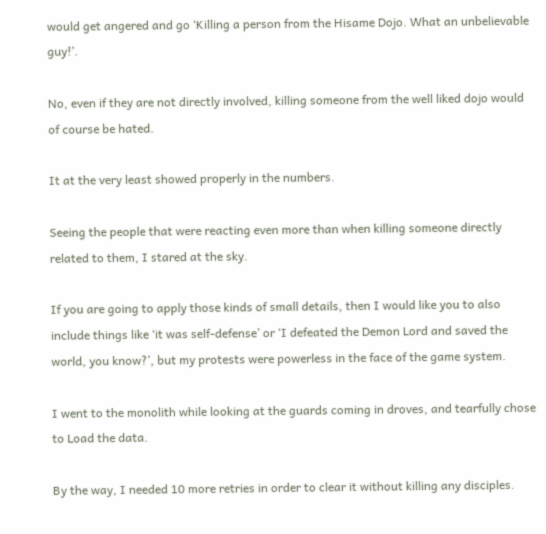would get angered and go ‘Killing a person from the Hisame Dojo. What an unbelievable guy!’.

No, even if they are not directly involved, killing someone from the well liked dojo would of course be hated.

It at the very least showed properly in the numbers.

Seeing the people that were reacting even more than when killing someone directly related to them, I stared at the sky.

If you are going to apply those kinds of small details, then I would like you to also include things like ‘it was self-defense’ or ‘I defeated the Demon Lord and saved the world, you know?’, but my protests were powerless in the face of the game system.

I went to the monolith while looking at the guards coming in droves, and tearfully chose to Load the data.

By the way, I needed 10 more retries in order to clear it without killing any disciples.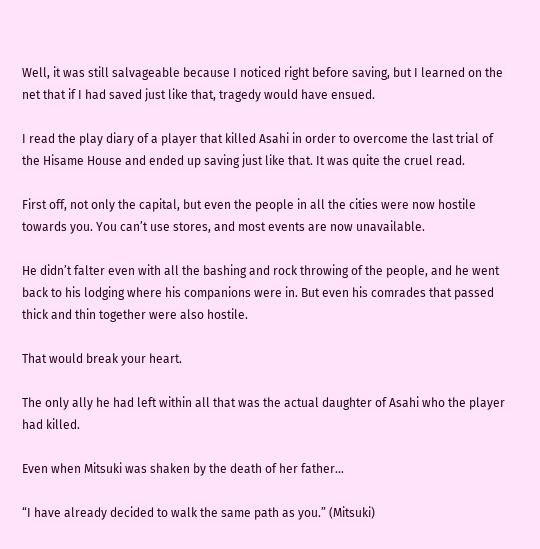Well, it was still salvageable because I noticed right before saving, but I learned on the net that if I had saved just like that, tragedy would have ensued.

I read the play diary of a player that killed Asahi in order to overcome the last trial of the Hisame House and ended up saving just like that. It was quite the cruel read.

First off, not only the capital, but even the people in all the cities were now hostile towards you. You can’t use stores, and most events are now unavailable.

He didn’t falter even with all the bashing and rock throwing of the people, and he went back to his lodging where his companions were in. But even his comrades that passed thick and thin together were also hostile.

That would break your heart.

The only ally he had left within all that was the actual daughter of Asahi who the player had killed.

Even when Mitsuki was shaken by the death of her father…

“I have already decided to walk the same path as you.” (Mitsuki)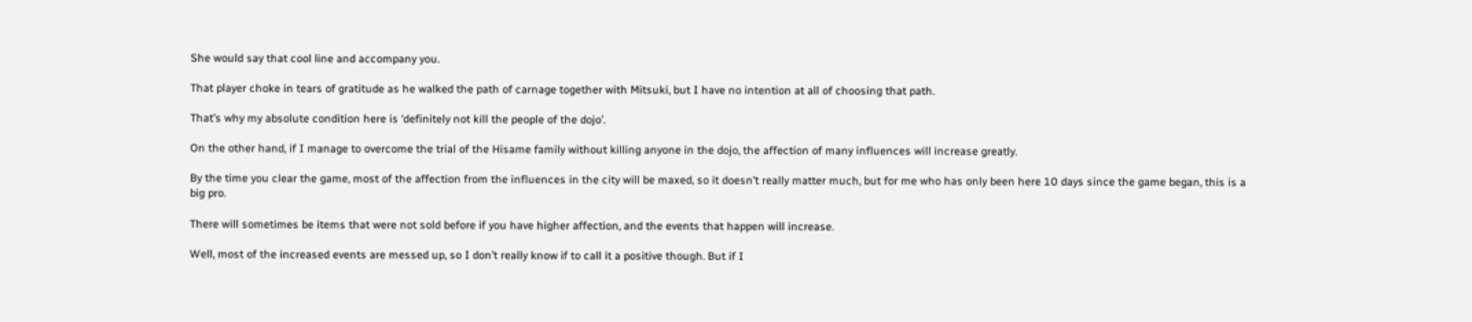She would say that cool line and accompany you.

That player choke in tears of gratitude as he walked the path of carnage together with Mitsuki, but I have no intention at all of choosing that path.

That’s why my absolute condition here is ‘definitely not kill the people of the dojo’.

On the other hand, if I manage to overcome the trial of the Hisame family without killing anyone in the dojo, the affection of many influences will increase greatly.

By the time you clear the game, most of the affection from the influences in the city will be maxed, so it doesn’t really matter much, but for me who has only been here 10 days since the game began, this is a big pro.

There will sometimes be items that were not sold before if you have higher affection, and the events that happen will increase.

Well, most of the increased events are messed up, so I don’t really know if to call it a positive though. But if I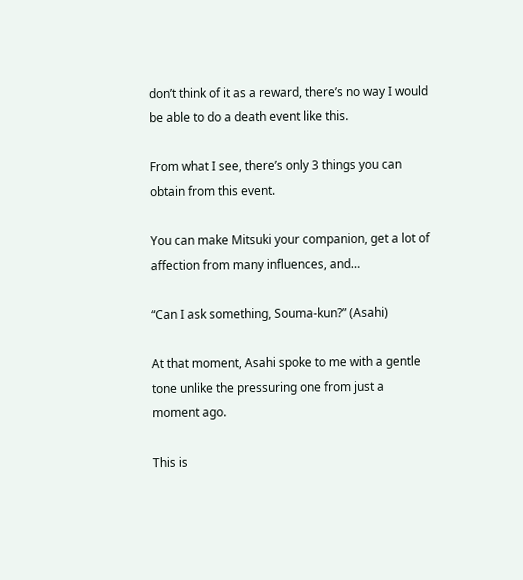don’t think of it as a reward, there’s no way I would be able to do a death event like this.

From what I see, there’s only 3 things you can obtain from this event.

You can make Mitsuki your companion, get a lot of affection from many influences, and…

“Can I ask something, Souma-kun?” (Asahi)

At that moment, Asahi spoke to me with a gentle tone unlike the pressuring one from just a moment ago.

This is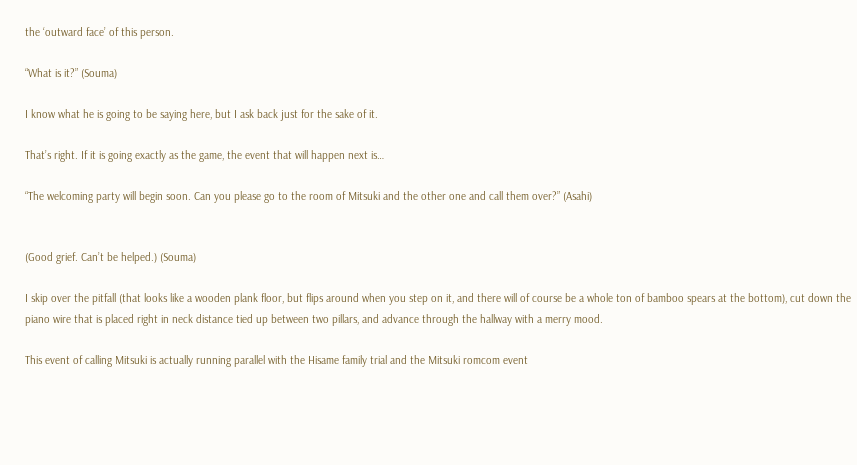the ‘outward face’ of this person.

“What is it?” (Souma)

I know what he is going to be saying here, but I ask back just for the sake of it.

That’s right. If it is going exactly as the game, the event that will happen next is…

“The welcoming party will begin soon. Can you please go to the room of Mitsuki and the other one and call them over?” (Asahi)


(Good grief. Can’t be helped.) (Souma)

I skip over the pitfall (that looks like a wooden plank floor, but flips around when you step on it, and there will of course be a whole ton of bamboo spears at the bottom), cut down the piano wire that is placed right in neck distance tied up between two pillars, and advance through the hallway with a merry mood.

This event of calling Mitsuki is actually running parallel with the Hisame family trial and the Mitsuki romcom event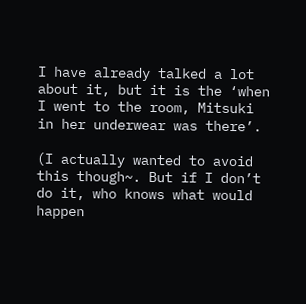I have already talked a lot about it, but it is the ‘when I went to the room, Mitsuki in her underwear was there’.

(I actually wanted to avoid this though~. But if I don’t do it, who knows what would happen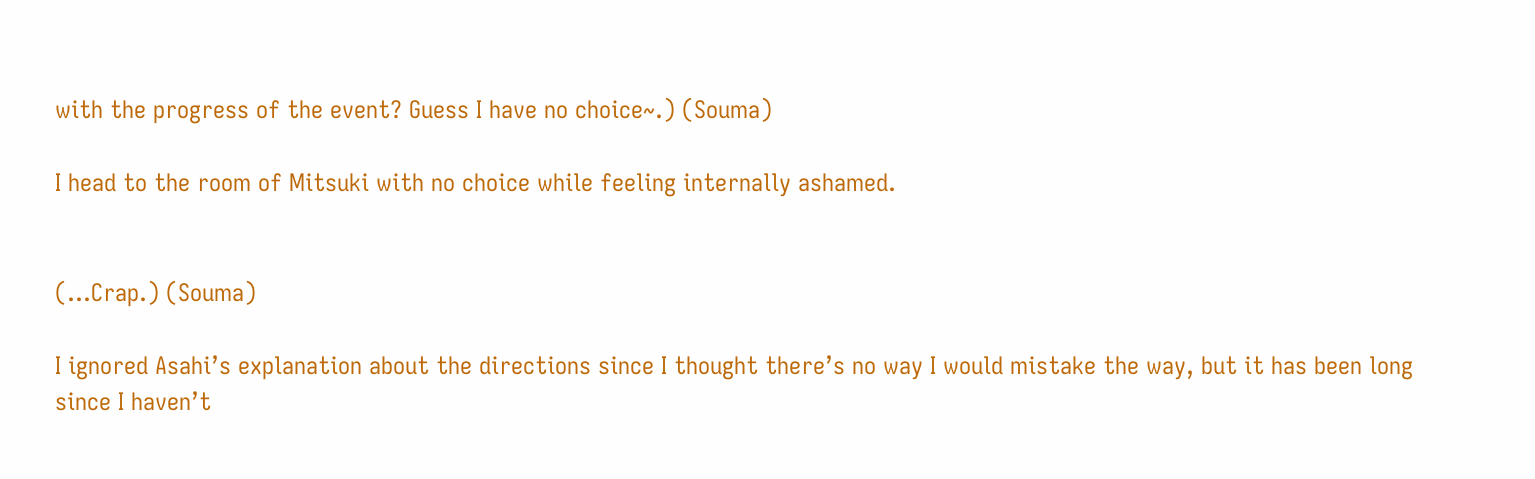with the progress of the event? Guess I have no choice~.) (Souma)

I head to the room of Mitsuki with no choice while feeling internally ashamed.


(…Crap.) (Souma)

I ignored Asahi’s explanation about the directions since I thought there’s no way I would mistake the way, but it has been long since I haven’t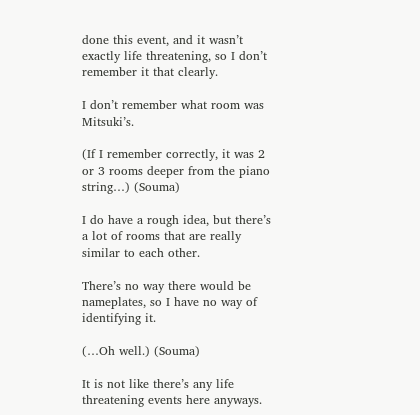done this event, and it wasn’t exactly life threatening, so I don’t remember it that clearly.

I don’t remember what room was Mitsuki’s.

(If I remember correctly, it was 2 or 3 rooms deeper from the piano string…) (Souma)

I do have a rough idea, but there’s a lot of rooms that are really similar to each other.

There’s no way there would be nameplates, so I have no way of identifying it.

(…Oh well.) (Souma)

It is not like there’s any life threatening events here anyways.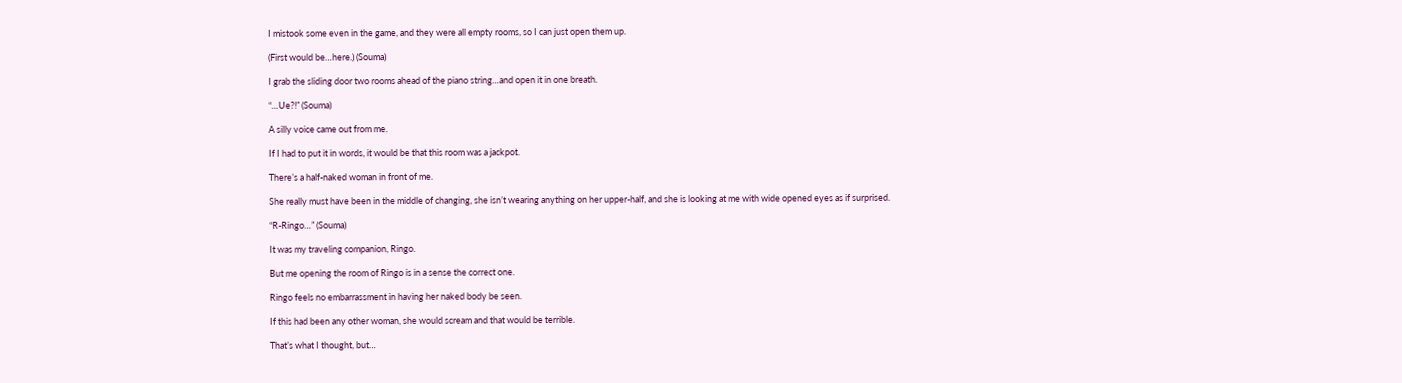I mistook some even in the game, and they were all empty rooms, so I can just open them up.

(First would be…here.) (Souma)

I grab the sliding door two rooms ahead of the piano string…and open it in one breath.

“…Ue?!” (Souma)

A silly voice came out from me.

If I had to put it in words, it would be that this room was a jackpot.

There’s a half-naked woman in front of me.

She really must have been in the middle of changing, she isn’t wearing anything on her upper-half, and she is looking at me with wide opened eyes as if surprised.

“R-Ringo…” (Souma)

It was my traveling companion, Ringo.

But me opening the room of Ringo is in a sense the correct one.

Ringo feels no embarrassment in having her naked body be seen.

If this had been any other woman, she would scream and that would be terrible.

That’s what I thought, but…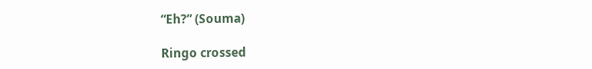“Eh?” (Souma)

Ringo crossed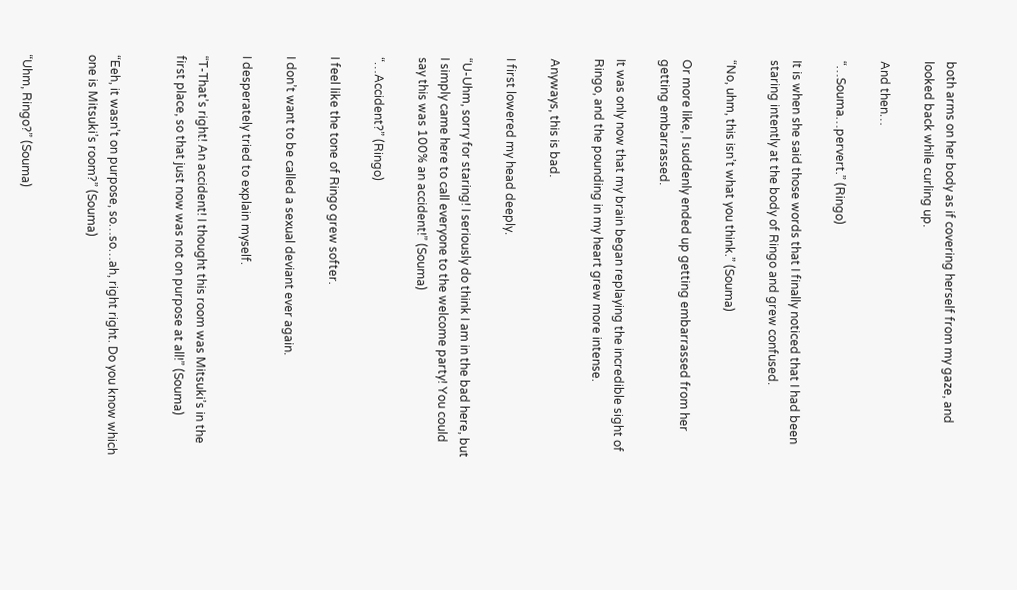both arms on her body as if covering herself from my gaze, and looked back while curling up.

And then…

“…Souma…pervert.” (Ringo)

It is when she said those words that I finally noticed that I had been staring intently at the body of Ringo and grew confused.

“No, uhm, this isn’t what you think.” (Souma)

Or more like, I suddenly ended up getting embarrassed from her getting embarrassed.

It was only now that my brain began replaying the incredible sight of Ringo, and the pounding in my heart grew more intense.

Anyways, this is bad.

I first lowered my head deeply.

“U-Uhm, sorry for staring! I seriously do think I am in the bad here, but I simply came here to call everyone to the welcome party! You could say this was 100% an accident!” (Souma)

“…Accident?” (Ringo)

I feel like the tone of Ringo grew softer.

I don’t want to be called a sexual deviant ever again.

I desperately tried to explain myself.

“T-That’s right! An accident! I thought this room was Mitsuki’s in the first place, so that just now was not on purpose at all!” (Souma)


“Eeh, it wasn’t on purpose, so…so…ah, right right. Do you know which one is Mitsuki’s room?” (Souma)


“Uhm, Ringo?” (Souma)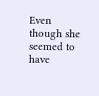Even though she seemed to have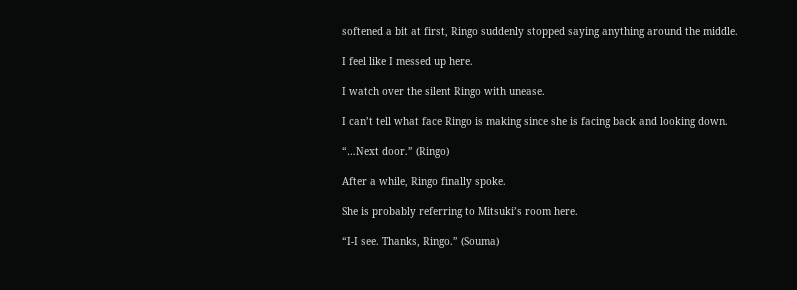softened a bit at first, Ringo suddenly stopped saying anything around the middle.

I feel like I messed up here.

I watch over the silent Ringo with unease.

I can’t tell what face Ringo is making since she is facing back and looking down.

“…Next door.” (Ringo)

After a while, Ringo finally spoke.

She is probably referring to Mitsuki’s room here.

“I-I see. Thanks, Ringo.” (Souma)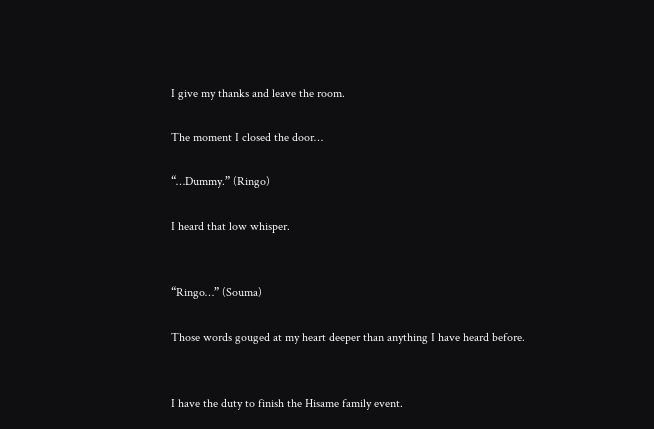I give my thanks and leave the room.

The moment I closed the door…

“…Dummy.” (Ringo)

I heard that low whisper.


“Ringo…” (Souma)

Those words gouged at my heart deeper than anything I have heard before.


I have the duty to finish the Hisame family event.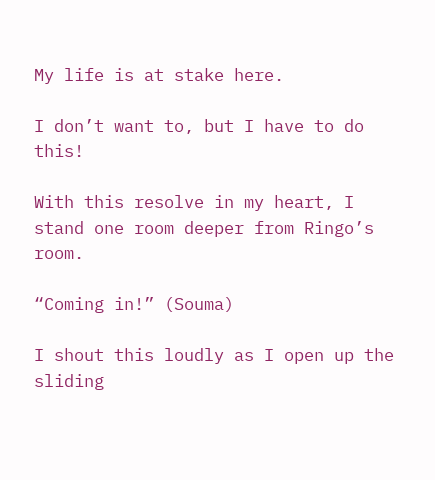My life is at stake here.

I don’t want to, but I have to do this!

With this resolve in my heart, I stand one room deeper from Ringo’s room.

“Coming in!” (Souma)

I shout this loudly as I open up the sliding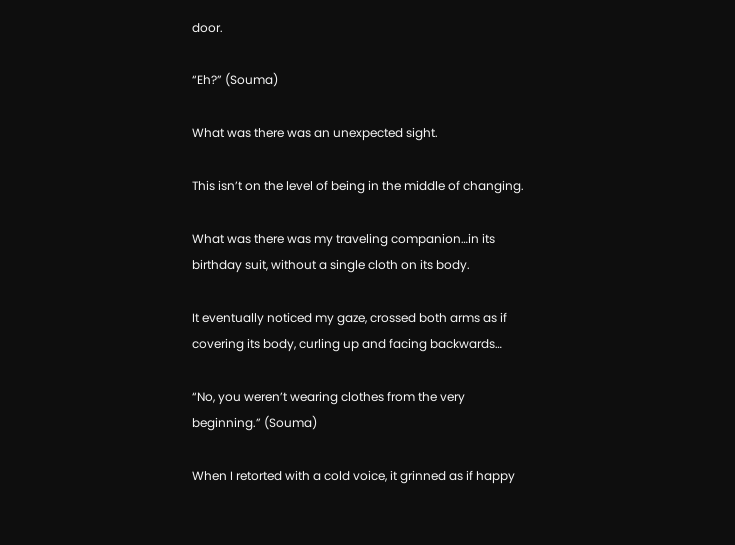door.

“Eh?” (Souma)

What was there was an unexpected sight.

This isn’t on the level of being in the middle of changing.

What was there was my traveling companion…in its birthday suit, without a single cloth on its body.

It eventually noticed my gaze, crossed both arms as if covering its body, curling up and facing backwards…

“No, you weren’t wearing clothes from the very beginning.” (Souma)

When I retorted with a cold voice, it grinned as if happy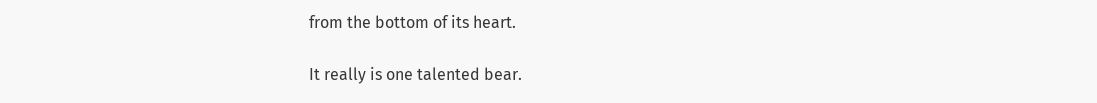from the bottom of its heart.

It really is one talented bear.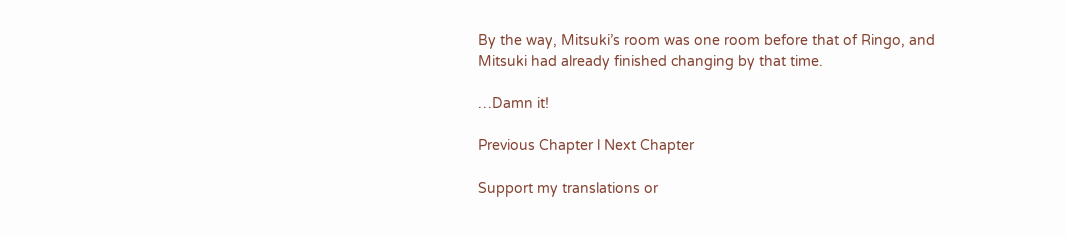By the way, Mitsuki’s room was one room before that of Ringo, and Mitsuki had already finished changing by that time.

…Damn it!

Previous Chapter l Next Chapter

Support my translations or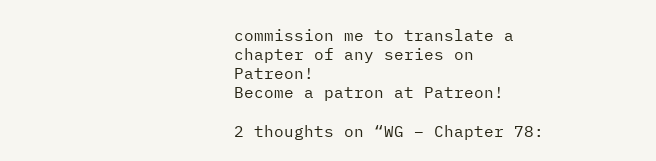commission me to translate a chapter of any series on Patreon!
Become a patron at Patreon!

2 thoughts on “WG – Chapter 78: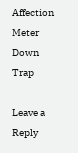Affection Meter Down Trap

Leave a Reply